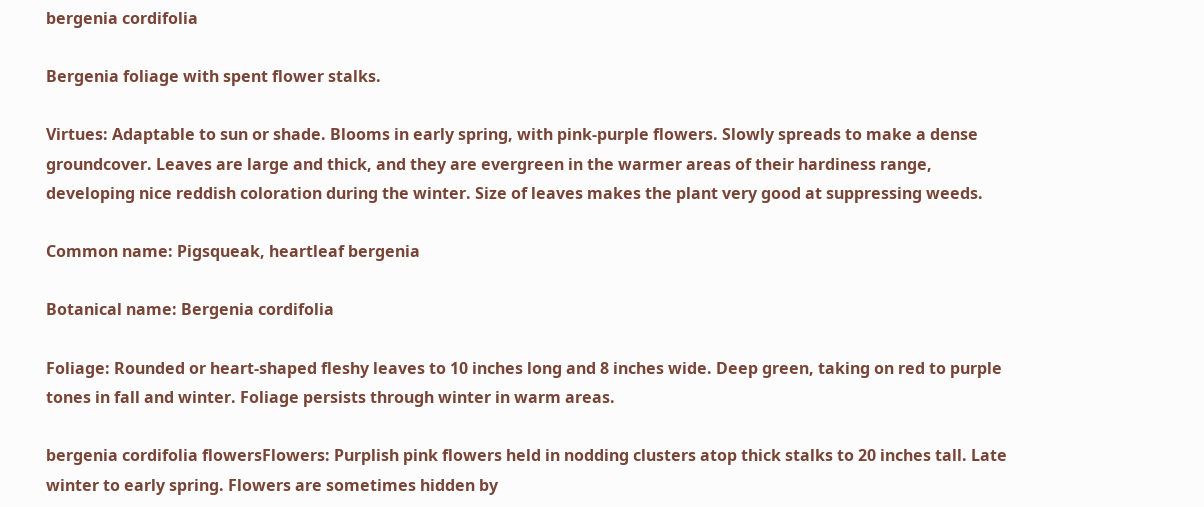bergenia cordifolia

Bergenia foliage with spent flower stalks.

Virtues: Adaptable to sun or shade. Blooms in early spring, with pink-purple flowers. Slowly spreads to make a dense groundcover. Leaves are large and thick, and they are evergreen in the warmer areas of their hardiness range, developing nice reddish coloration during the winter. Size of leaves makes the plant very good at suppressing weeds.

Common name: Pigsqueak, heartleaf bergenia

Botanical name: Bergenia cordifolia

Foliage: Rounded or heart-shaped fleshy leaves to 10 inches long and 8 inches wide. Deep green, taking on red to purple tones in fall and winter. Foliage persists through winter in warm areas.

bergenia cordifolia flowersFlowers: Purplish pink flowers held in nodding clusters atop thick stalks to 20 inches tall. Late winter to early spring. Flowers are sometimes hidden by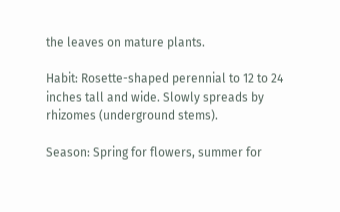the leaves on mature plants.

Habit: Rosette-shaped perennial to 12 to 24 inches tall and wide. Slowly spreads by rhizomes (underground stems).

Season: Spring for flowers, summer for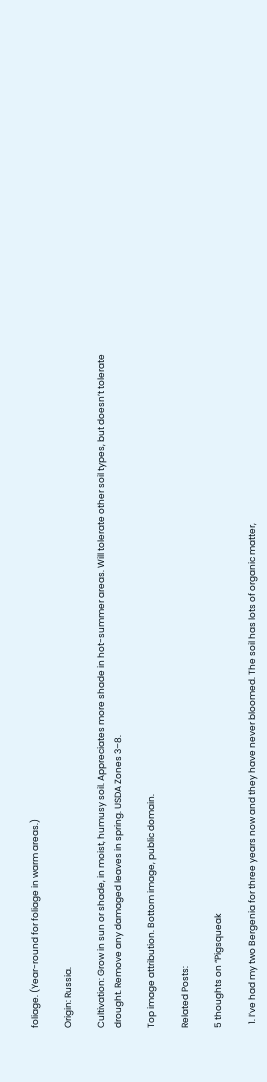foliage. (Year-round for foliage in warm areas.)

Origin: Russia.

Cultivation: Grow in sun or shade, in moist, humusy soil. Appreciates more shade in hot-summer areas. Will tolerate other soil types, but doesn’t tolerate drought. Remove any damaged leaves in spring. USDA Zones 3–8.

Top image attribution. Bottom image, public domain.

Related Posts:

5 thoughts on “Pigsqueak

  1. I’ve had my two Bergenia for three years now and they have never bloomed. The soil has lots of organic matter,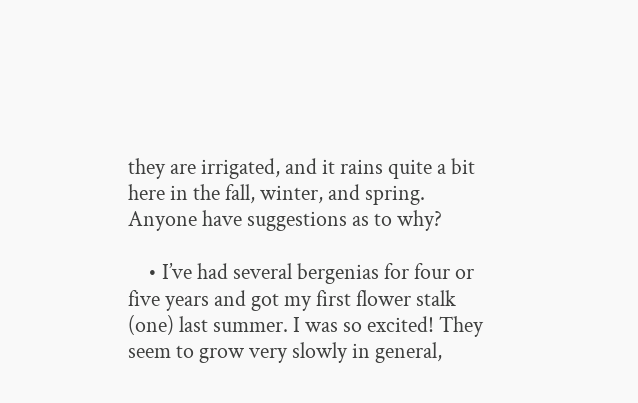they are irrigated, and it rains quite a bit here in the fall, winter, and spring. Anyone have suggestions as to why?

    • I’ve had several bergenias for four or five years and got my first flower stalk (one) last summer. I was so excited! They seem to grow very slowly in general,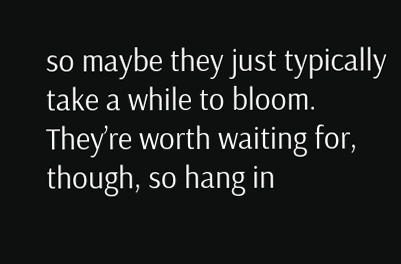so maybe they just typically take a while to bloom. They’re worth waiting for, though, so hang in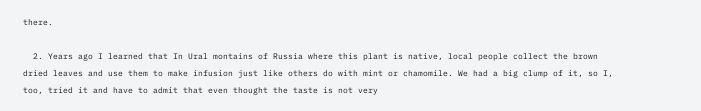there.

  2. Years ago I learned that In Ural montains of Russia where this plant is native, local people collect the brown dried leaves and use them to make infusion just like others do with mint or chamomile. We had a big clump of it, so I, too, tried it and have to admit that even thought the taste is not very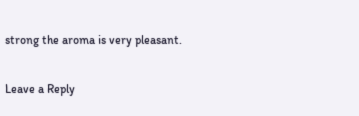strong the aroma is very pleasant.

Leave a Reply